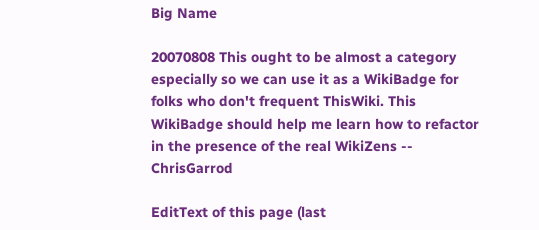Big Name

20070808 This ought to be almost a category especially so we can use it as a WikiBadge for folks who don't frequent ThisWiki. This WikiBadge should help me learn how to refactor in the presence of the real WikiZens -- ChrisGarrod

EditText of this page (last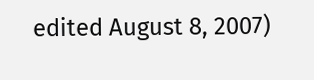edited August 8, 2007)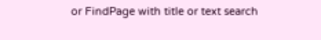or FindPage with title or text search